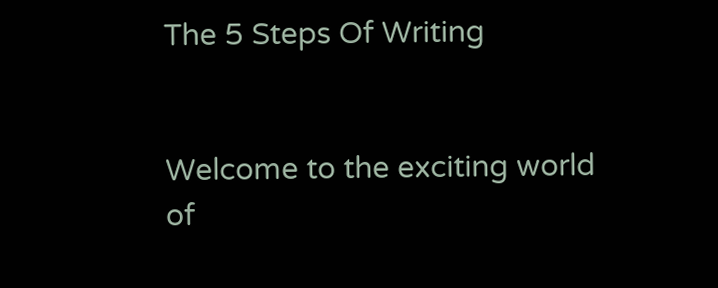The 5 Steps Of Writing


Welcome to the exciting world of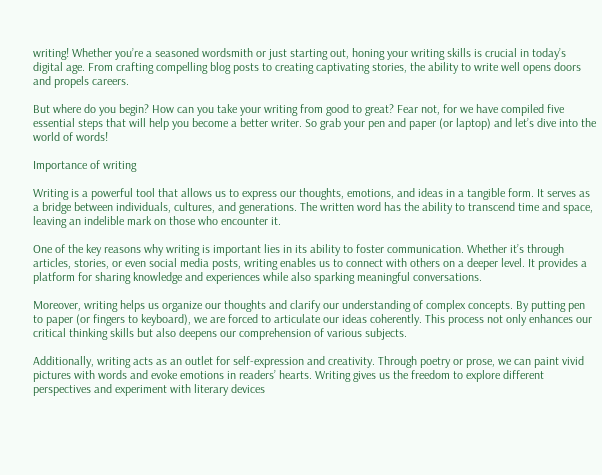writing! Whether you’re a seasoned wordsmith or just starting out, honing your writing skills is crucial in today’s digital age. From crafting compelling blog posts to creating captivating stories, the ability to write well opens doors and propels careers.

But where do you begin? How can you take your writing from good to great? Fear not, for we have compiled five essential steps that will help you become a better writer. So grab your pen and paper (or laptop) and let’s dive into the world of words!

Importance of writing

Writing is a powerful tool that allows us to express our thoughts, emotions, and ideas in a tangible form. It serves as a bridge between individuals, cultures, and generations. The written word has the ability to transcend time and space, leaving an indelible mark on those who encounter it.

One of the key reasons why writing is important lies in its ability to foster communication. Whether it’s through articles, stories, or even social media posts, writing enables us to connect with others on a deeper level. It provides a platform for sharing knowledge and experiences while also sparking meaningful conversations.

Moreover, writing helps us organize our thoughts and clarify our understanding of complex concepts. By putting pen to paper (or fingers to keyboard), we are forced to articulate our ideas coherently. This process not only enhances our critical thinking skills but also deepens our comprehension of various subjects.

Additionally, writing acts as an outlet for self-expression and creativity. Through poetry or prose, we can paint vivid pictures with words and evoke emotions in readers’ hearts. Writing gives us the freedom to explore different perspectives and experiment with literary devices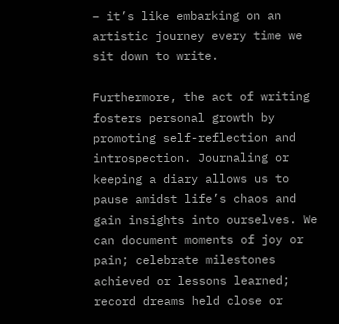– it’s like embarking on an artistic journey every time we sit down to write.

Furthermore, the act of writing fosters personal growth by promoting self-reflection and introspection. Journaling or keeping a diary allows us to pause amidst life’s chaos and gain insights into ourselves. We can document moments of joy or pain; celebrate milestones achieved or lessons learned; record dreams held close or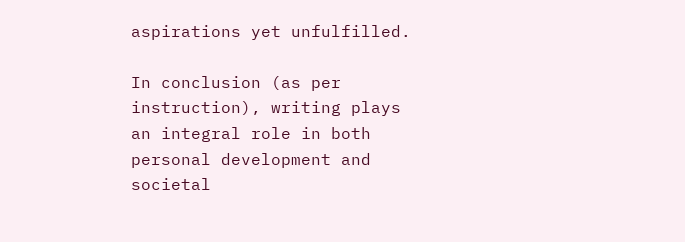aspirations yet unfulfilled.

In conclusion (as per instruction), writing plays an integral role in both personal development and societal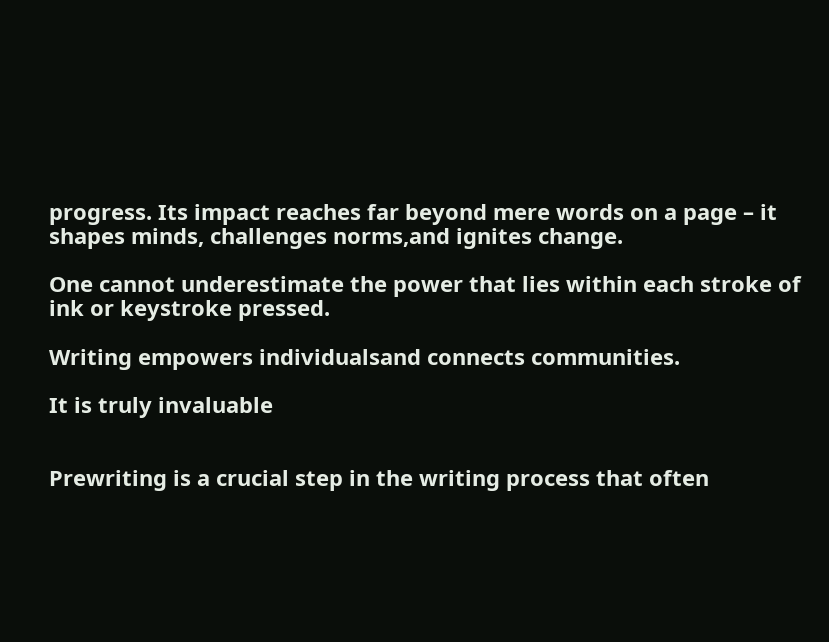progress. Its impact reaches far beyond mere words on a page – it shapes minds, challenges norms,and ignites change.

One cannot underestimate the power that lies within each stroke of ink or keystroke pressed.

Writing empowers individualsand connects communities.

It is truly invaluable


Prewriting is a crucial step in the writing process that often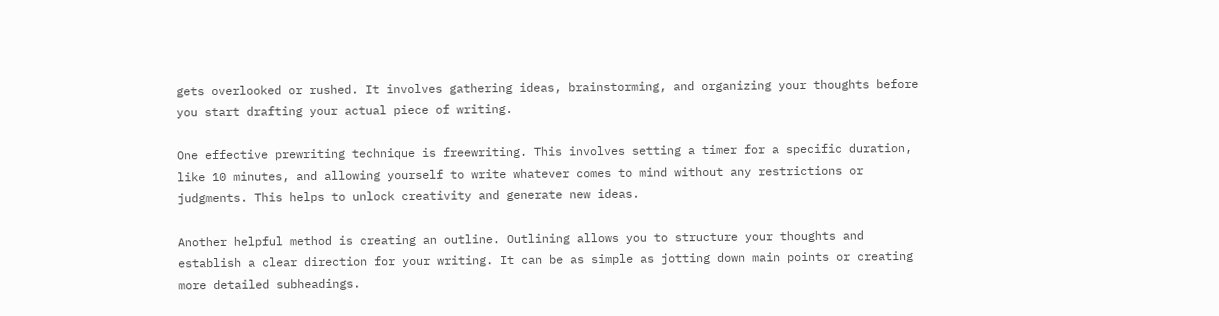gets overlooked or rushed. It involves gathering ideas, brainstorming, and organizing your thoughts before you start drafting your actual piece of writing.

One effective prewriting technique is freewriting. This involves setting a timer for a specific duration, like 10 minutes, and allowing yourself to write whatever comes to mind without any restrictions or judgments. This helps to unlock creativity and generate new ideas.

Another helpful method is creating an outline. Outlining allows you to structure your thoughts and establish a clear direction for your writing. It can be as simple as jotting down main points or creating more detailed subheadings.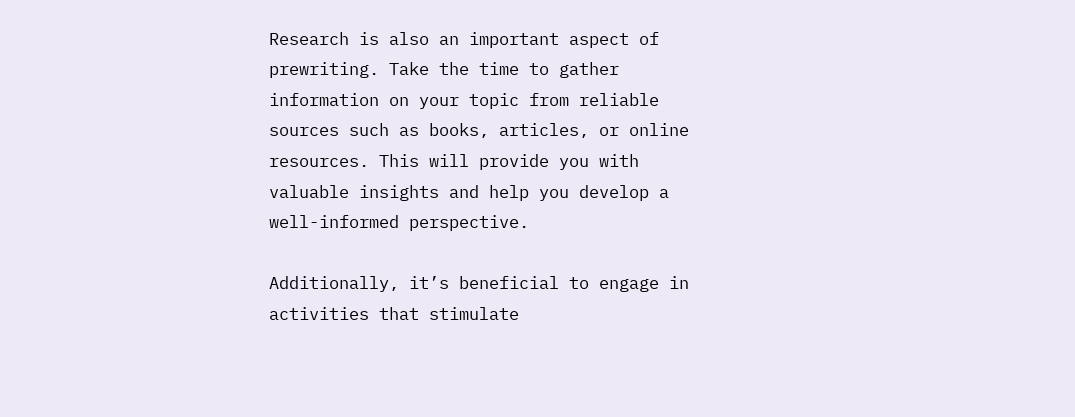Research is also an important aspect of prewriting. Take the time to gather information on your topic from reliable sources such as books, articles, or online resources. This will provide you with valuable insights and help you develop a well-informed perspective.

Additionally, it’s beneficial to engage in activities that stimulate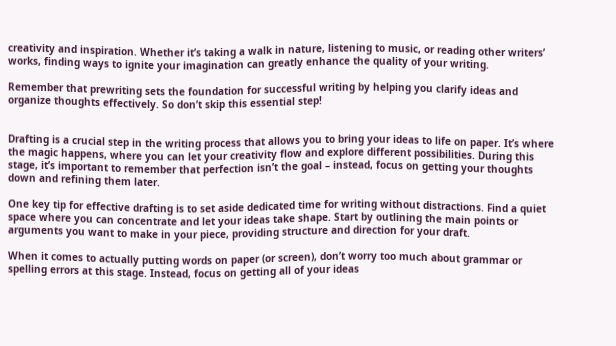creativity and inspiration. Whether it’s taking a walk in nature, listening to music, or reading other writers’ works, finding ways to ignite your imagination can greatly enhance the quality of your writing.

Remember that prewriting sets the foundation for successful writing by helping you clarify ideas and organize thoughts effectively. So don’t skip this essential step!


Drafting is a crucial step in the writing process that allows you to bring your ideas to life on paper. It’s where the magic happens, where you can let your creativity flow and explore different possibilities. During this stage, it’s important to remember that perfection isn’t the goal – instead, focus on getting your thoughts down and refining them later.

One key tip for effective drafting is to set aside dedicated time for writing without distractions. Find a quiet space where you can concentrate and let your ideas take shape. Start by outlining the main points or arguments you want to make in your piece, providing structure and direction for your draft.

When it comes to actually putting words on paper (or screen), don’t worry too much about grammar or spelling errors at this stage. Instead, focus on getting all of your ideas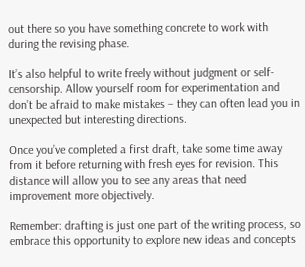out there so you have something concrete to work with during the revising phase.

It’s also helpful to write freely without judgment or self-censorship. Allow yourself room for experimentation and don’t be afraid to make mistakes – they can often lead you in unexpected but interesting directions.

Once you’ve completed a first draft, take some time away from it before returning with fresh eyes for revision. This distance will allow you to see any areas that need improvement more objectively.

Remember: drafting is just one part of the writing process, so embrace this opportunity to explore new ideas and concepts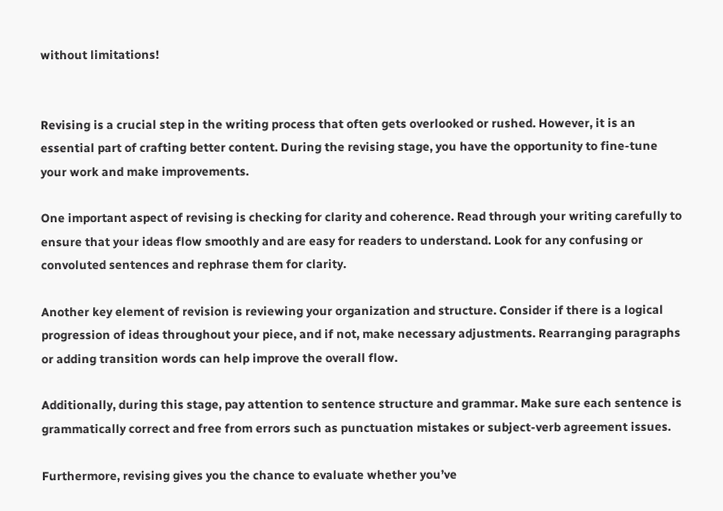without limitations!


Revising is a crucial step in the writing process that often gets overlooked or rushed. However, it is an essential part of crafting better content. During the revising stage, you have the opportunity to fine-tune your work and make improvements.

One important aspect of revising is checking for clarity and coherence. Read through your writing carefully to ensure that your ideas flow smoothly and are easy for readers to understand. Look for any confusing or convoluted sentences and rephrase them for clarity.

Another key element of revision is reviewing your organization and structure. Consider if there is a logical progression of ideas throughout your piece, and if not, make necessary adjustments. Rearranging paragraphs or adding transition words can help improve the overall flow.

Additionally, during this stage, pay attention to sentence structure and grammar. Make sure each sentence is grammatically correct and free from errors such as punctuation mistakes or subject-verb agreement issues.

Furthermore, revising gives you the chance to evaluate whether you’ve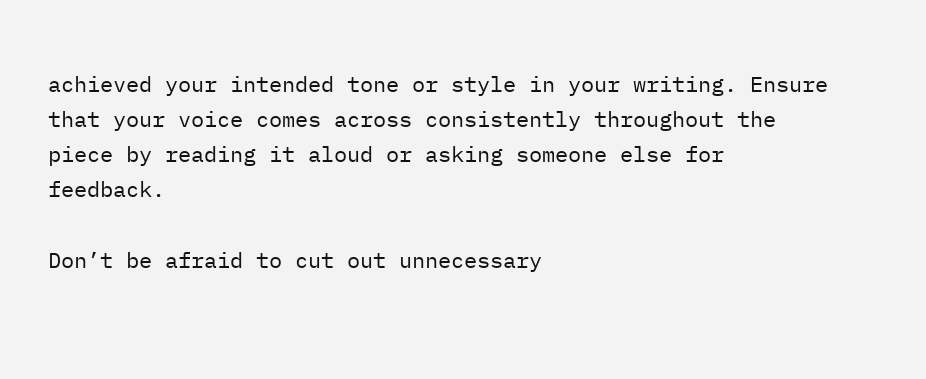achieved your intended tone or style in your writing. Ensure that your voice comes across consistently throughout the piece by reading it aloud or asking someone else for feedback.

Don’t be afraid to cut out unnecessary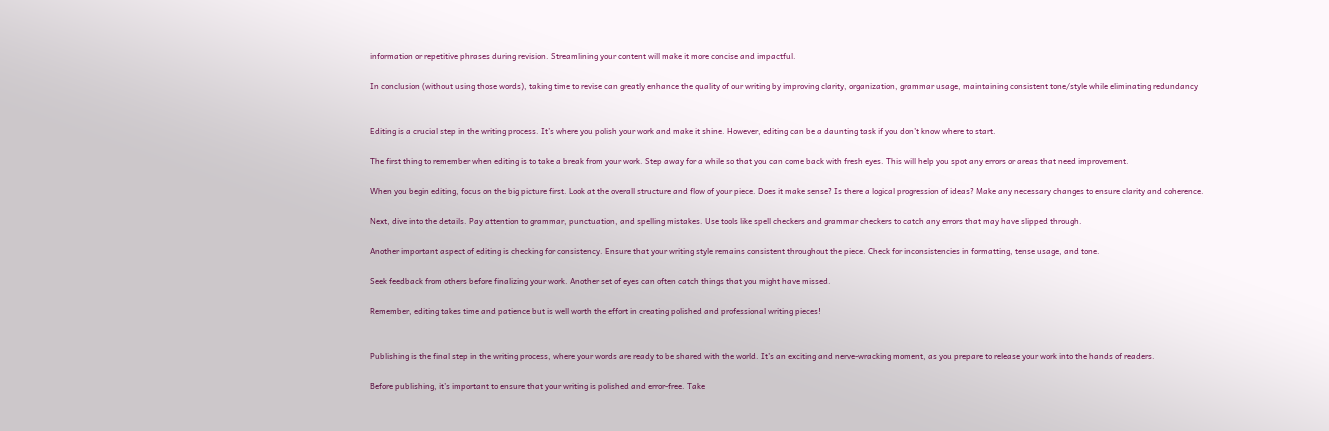information or repetitive phrases during revision. Streamlining your content will make it more concise and impactful.

In conclusion (without using those words), taking time to revise can greatly enhance the quality of our writing by improving clarity, organization, grammar usage, maintaining consistent tone/style while eliminating redundancy


Editing is a crucial step in the writing process. It’s where you polish your work and make it shine. However, editing can be a daunting task if you don’t know where to start.

The first thing to remember when editing is to take a break from your work. Step away for a while so that you can come back with fresh eyes. This will help you spot any errors or areas that need improvement.

When you begin editing, focus on the big picture first. Look at the overall structure and flow of your piece. Does it make sense? Is there a logical progression of ideas? Make any necessary changes to ensure clarity and coherence.

Next, dive into the details. Pay attention to grammar, punctuation, and spelling mistakes. Use tools like spell checkers and grammar checkers to catch any errors that may have slipped through.

Another important aspect of editing is checking for consistency. Ensure that your writing style remains consistent throughout the piece. Check for inconsistencies in formatting, tense usage, and tone.

Seek feedback from others before finalizing your work. Another set of eyes can often catch things that you might have missed.

Remember, editing takes time and patience but is well worth the effort in creating polished and professional writing pieces!


Publishing is the final step in the writing process, where your words are ready to be shared with the world. It’s an exciting and nerve-wracking moment, as you prepare to release your work into the hands of readers.

Before publishing, it’s important to ensure that your writing is polished and error-free. Take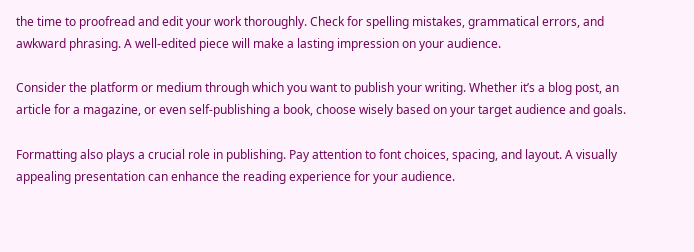the time to proofread and edit your work thoroughly. Check for spelling mistakes, grammatical errors, and awkward phrasing. A well-edited piece will make a lasting impression on your audience.

Consider the platform or medium through which you want to publish your writing. Whether it’s a blog post, an article for a magazine, or even self-publishing a book, choose wisely based on your target audience and goals.

Formatting also plays a crucial role in publishing. Pay attention to font choices, spacing, and layout. A visually appealing presentation can enhance the reading experience for your audience.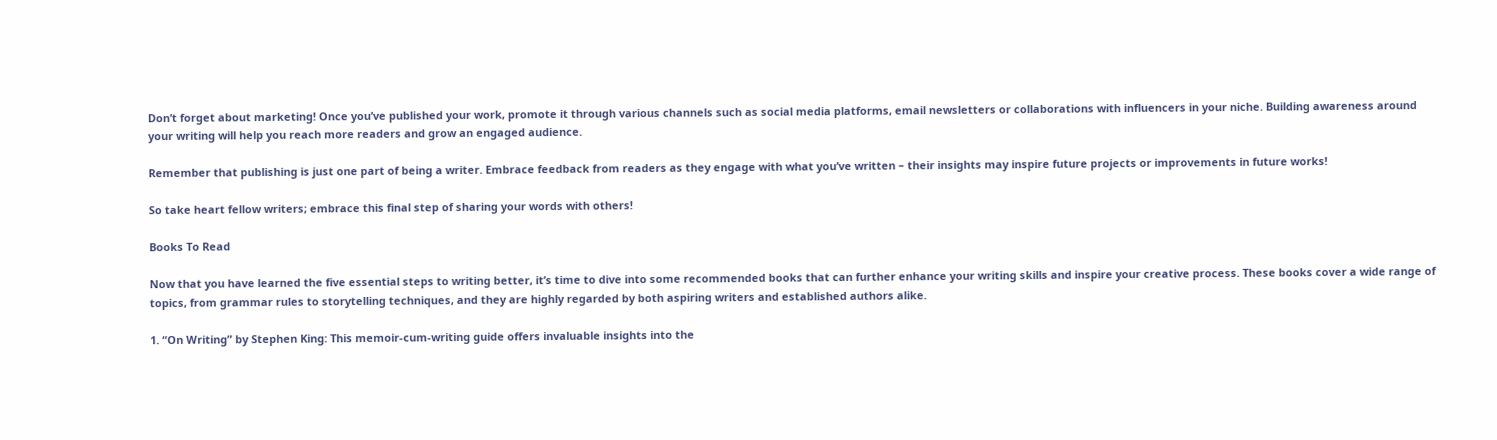Don’t forget about marketing! Once you’ve published your work, promote it through various channels such as social media platforms, email newsletters or collaborations with influencers in your niche. Building awareness around your writing will help you reach more readers and grow an engaged audience.

Remember that publishing is just one part of being a writer. Embrace feedback from readers as they engage with what you’ve written – their insights may inspire future projects or improvements in future works!

So take heart fellow writers; embrace this final step of sharing your words with others!

Books To Read

Now that you have learned the five essential steps to writing better, it’s time to dive into some recommended books that can further enhance your writing skills and inspire your creative process. These books cover a wide range of topics, from grammar rules to storytelling techniques, and they are highly regarded by both aspiring writers and established authors alike.

1. “On Writing” by Stephen King: This memoir-cum-writing guide offers invaluable insights into the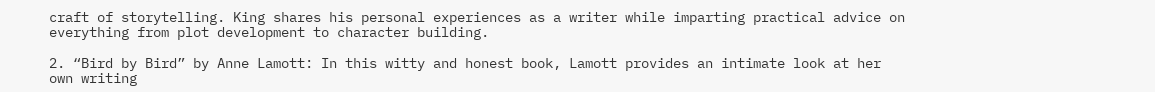craft of storytelling. King shares his personal experiences as a writer while imparting practical advice on everything from plot development to character building.

2. “Bird by Bird” by Anne Lamott: In this witty and honest book, Lamott provides an intimate look at her own writing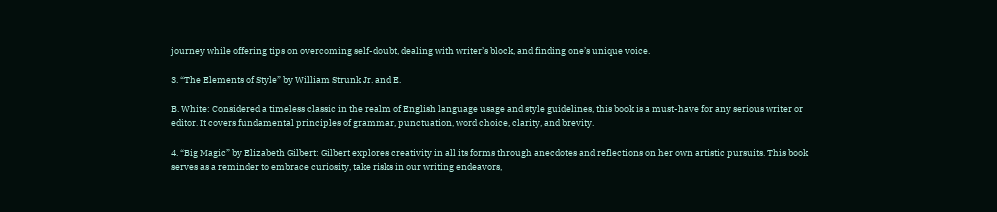journey while offering tips on overcoming self-doubt, dealing with writer’s block, and finding one’s unique voice.

3. “The Elements of Style” by William Strunk Jr. and E.

B. White: Considered a timeless classic in the realm of English language usage and style guidelines, this book is a must-have for any serious writer or editor. It covers fundamental principles of grammar, punctuation, word choice, clarity, and brevity.

4. “Big Magic” by Elizabeth Gilbert: Gilbert explores creativity in all its forms through anecdotes and reflections on her own artistic pursuits. This book serves as a reminder to embrace curiosity, take risks in our writing endeavors,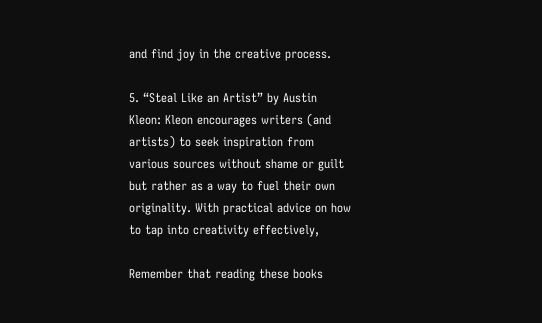and find joy in the creative process.

5. “Steal Like an Artist” by Austin Kleon: Kleon encourages writers (and artists) to seek inspiration from various sources without shame or guilt but rather as a way to fuel their own originality. With practical advice on how to tap into creativity effectively,

Remember that reading these books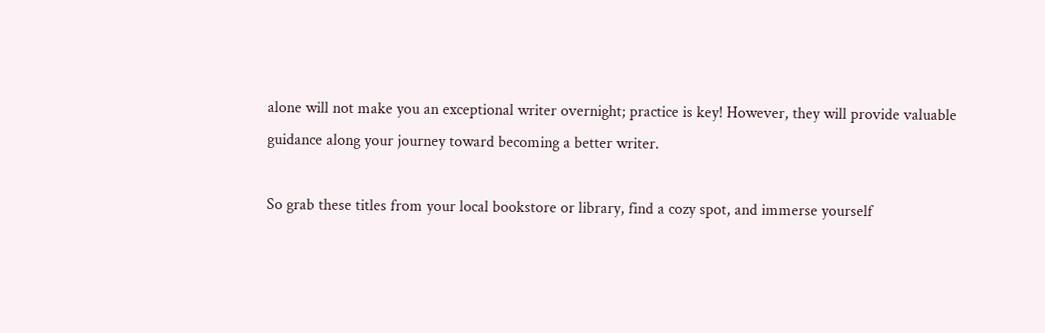alone will not make you an exceptional writer overnight; practice is key! However, they will provide valuable guidance along your journey toward becoming a better writer.

So grab these titles from your local bookstore or library, find a cozy spot, and immerse yourself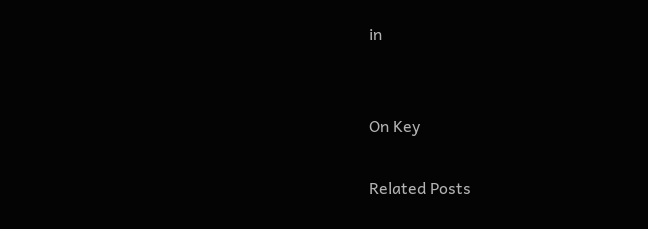in


On Key

Related Posts